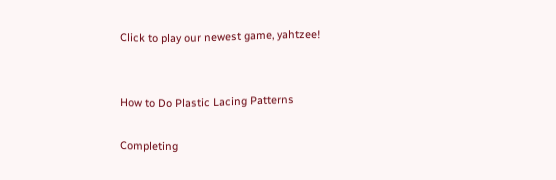Click to play our newest game, yahtzee!


How to Do Plastic Lacing Patterns

Completing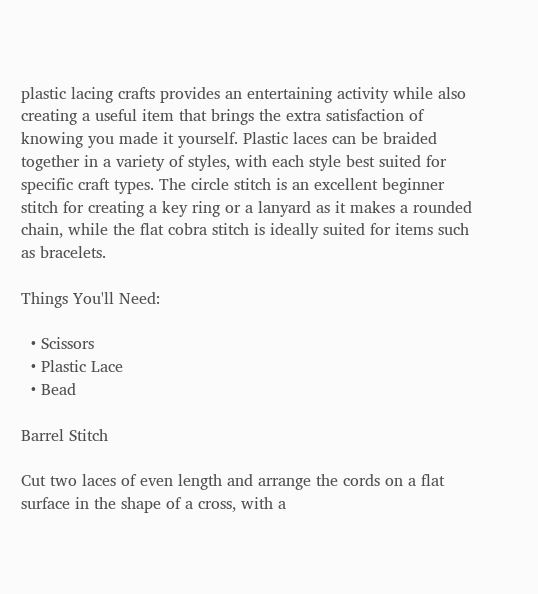plastic lacing crafts provides an entertaining activity while also creating a useful item that brings the extra satisfaction of knowing you made it yourself. Plastic laces can be braided together in a variety of styles, with each style best suited for specific craft types. The circle stitch is an excellent beginner stitch for creating a key ring or a lanyard as it makes a rounded chain, while the flat cobra stitch is ideally suited for items such as bracelets.

Things You'll Need:

  • Scissors
  • Plastic Lace
  • Bead

Barrel Stitch

Cut two laces of even length and arrange the cords on a flat surface in the shape of a cross, with a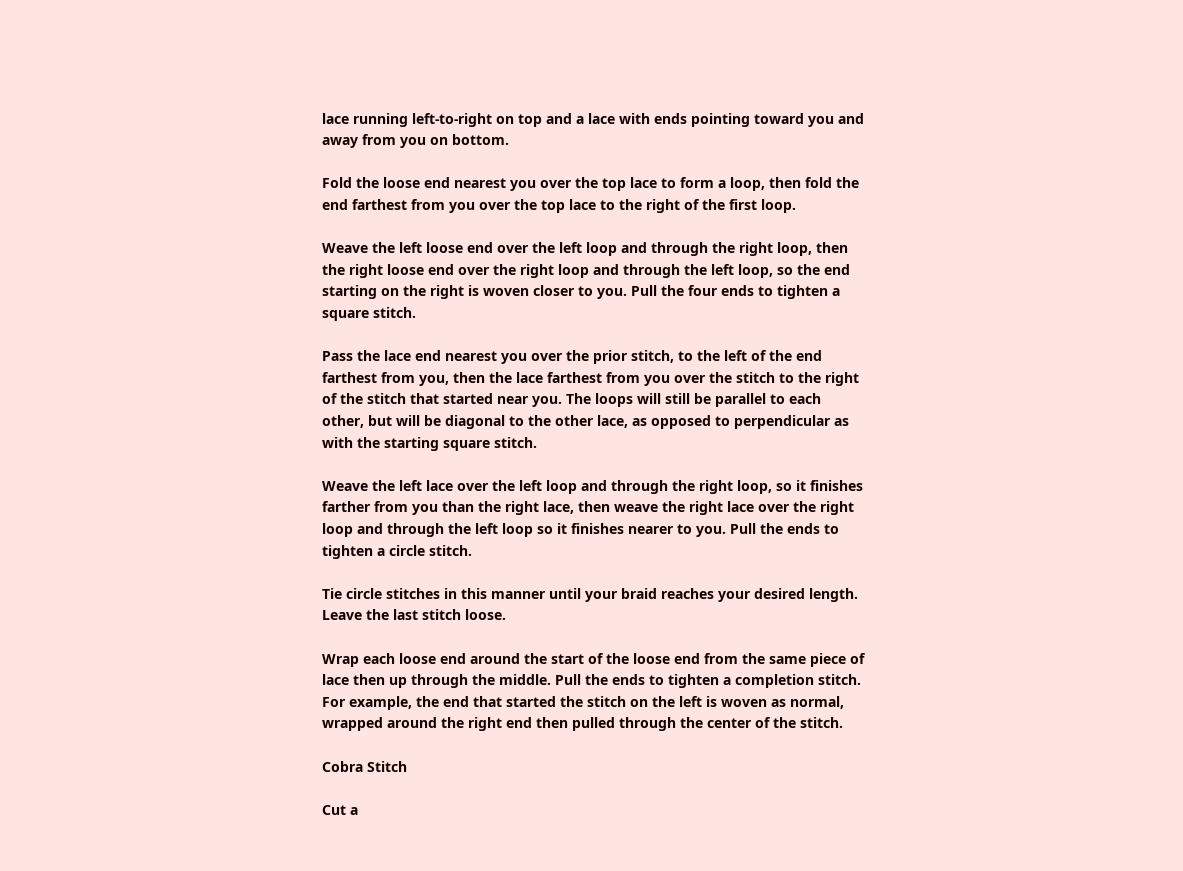lace running left-to-right on top and a lace with ends pointing toward you and away from you on bottom.

Fold the loose end nearest you over the top lace to form a loop, then fold the end farthest from you over the top lace to the right of the first loop.

Weave the left loose end over the left loop and through the right loop, then the right loose end over the right loop and through the left loop, so the end starting on the right is woven closer to you. Pull the four ends to tighten a square stitch.

Pass the lace end nearest you over the prior stitch, to the left of the end farthest from you, then the lace farthest from you over the stitch to the right of the stitch that started near you. The loops will still be parallel to each other, but will be diagonal to the other lace, as opposed to perpendicular as with the starting square stitch.

Weave the left lace over the left loop and through the right loop, so it finishes farther from you than the right lace, then weave the right lace over the right loop and through the left loop so it finishes nearer to you. Pull the ends to tighten a circle stitch.

Tie circle stitches in this manner until your braid reaches your desired length. Leave the last stitch loose.

Wrap each loose end around the start of the loose end from the same piece of lace then up through the middle. Pull the ends to tighten a completion stitch. For example, the end that started the stitch on the left is woven as normal, wrapped around the right end then pulled through the center of the stitch.

Cobra Stitch

Cut a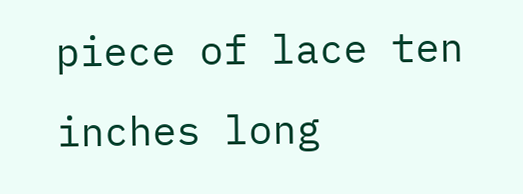piece of lace ten inches long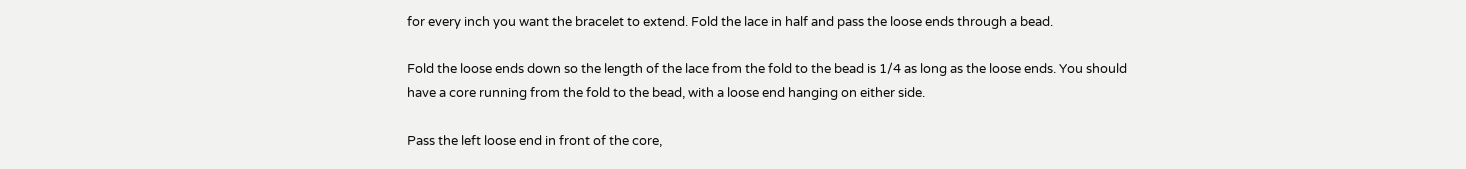for every inch you want the bracelet to extend. Fold the lace in half and pass the loose ends through a bead.

Fold the loose ends down so the length of the lace from the fold to the bead is 1/4 as long as the loose ends. You should have a core running from the fold to the bead, with a loose end hanging on either side.

Pass the left loose end in front of the core,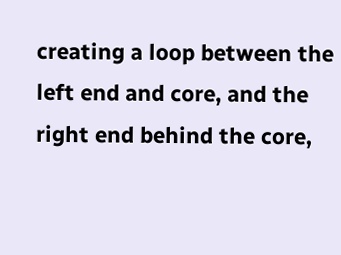creating a loop between the left end and core, and the right end behind the core,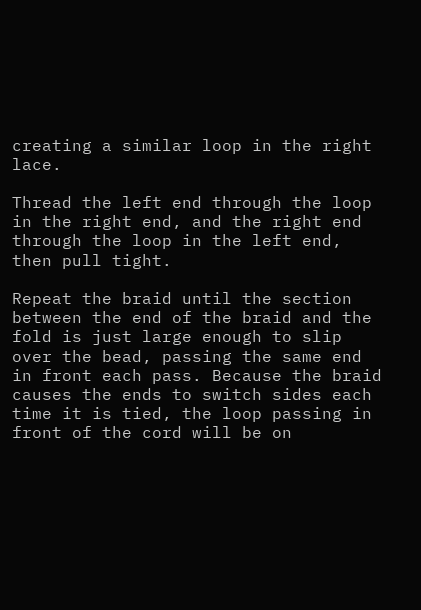creating a similar loop in the right lace.

Thread the left end through the loop in the right end, and the right end through the loop in the left end, then pull tight.

Repeat the braid until the section between the end of the braid and the fold is just large enough to slip over the bead, passing the same end in front each pass. Because the braid causes the ends to switch sides each time it is tied, the loop passing in front of the cord will be on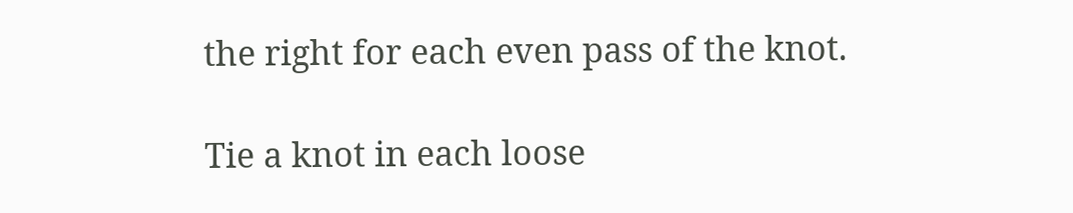the right for each even pass of the knot.

Tie a knot in each loose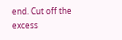end. Cut off the excess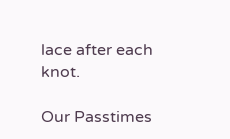lace after each knot.

Our Passtimes